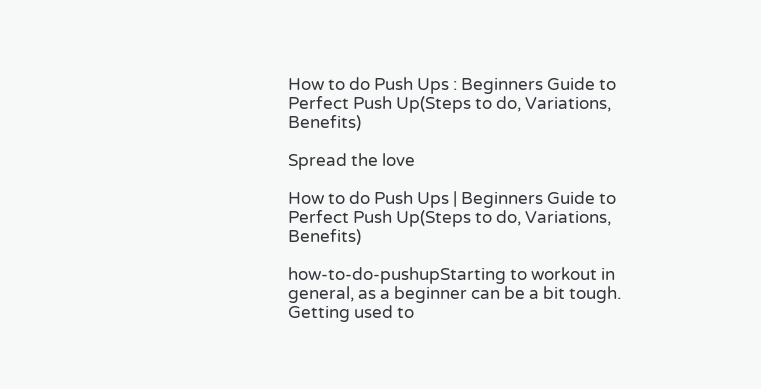How to do Push Ups : Beginners Guide to Perfect Push Up(Steps to do, Variations, Benefits)

Spread the love

How to do Push Ups | Beginners Guide to Perfect Push Up(Steps to do, Variations, Benefits)

how-to-do-pushupStarting to workout in general, as a beginner can be a bit tough. Getting used to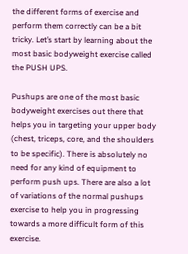the different forms of exercise and perform them correctly can be a bit tricky. Let’s start by learning about the most basic bodyweight exercise called the PUSH UPS.

Pushups are one of the most basic bodyweight exercises out there that helps you in targeting your upper body (chest, triceps, core, and the shoulders to be specific). There is absolutely no need for any kind of equipment to perform push ups. There are also a lot of variations of the normal pushups exercise to help you in progressing towards a more difficult form of this exercise.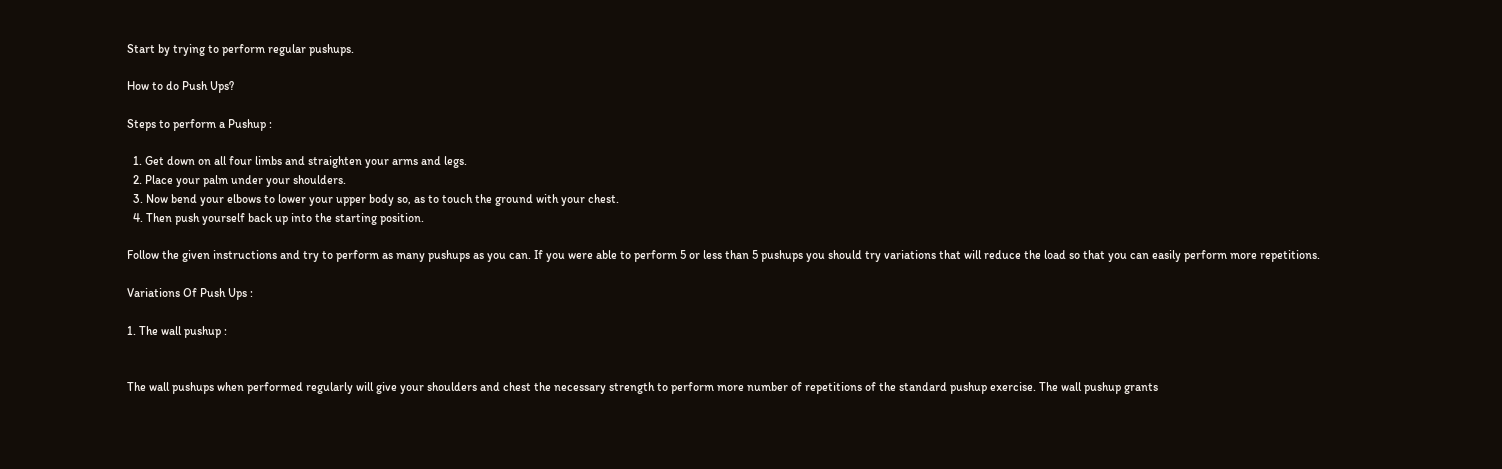Start by trying to perform regular pushups.

How to do Push Ups?

Steps to perform a Pushup :

  1. Get down on all four limbs and straighten your arms and legs.
  2. Place your palm under your shoulders.
  3. Now bend your elbows to lower your upper body so, as to touch the ground with your chest.
  4. Then push yourself back up into the starting position.

Follow the given instructions and try to perform as many pushups as you can. If you were able to perform 5 or less than 5 pushups you should try variations that will reduce the load so that you can easily perform more repetitions.

Variations Of Push Ups :

1. The wall pushup :


The wall pushups when performed regularly will give your shoulders and chest the necessary strength to perform more number of repetitions of the standard pushup exercise. The wall pushup grants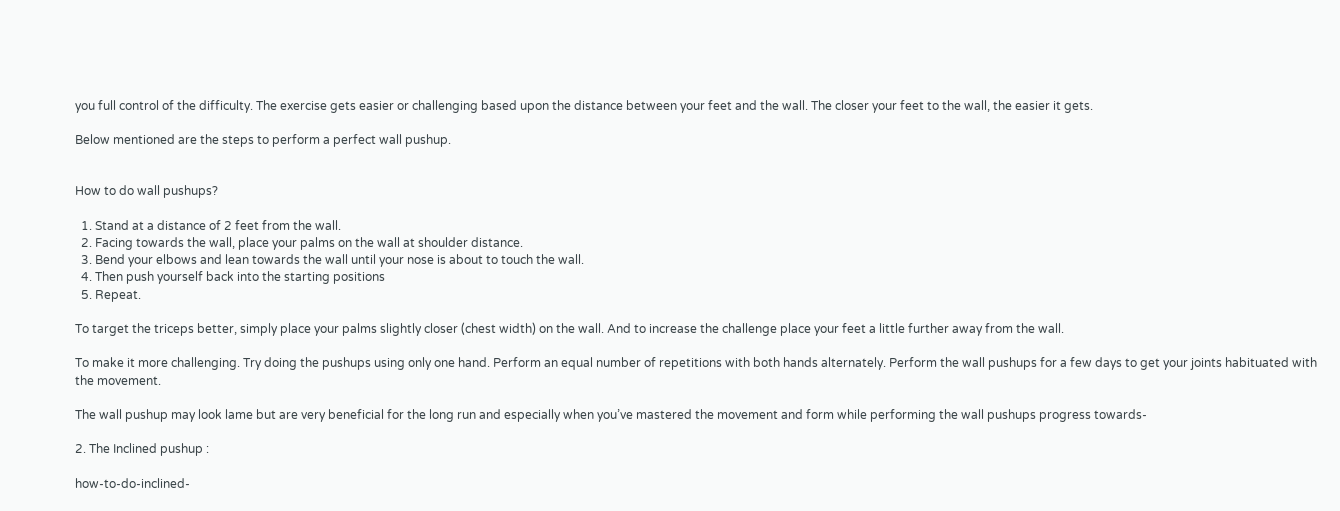you full control of the difficulty. The exercise gets easier or challenging based upon the distance between your feet and the wall. The closer your feet to the wall, the easier it gets.

Below mentioned are the steps to perform a perfect wall pushup.


How to do wall pushups?

  1. Stand at a distance of 2 feet from the wall.
  2. Facing towards the wall, place your palms on the wall at shoulder distance.
  3. Bend your elbows and lean towards the wall until your nose is about to touch the wall.
  4. Then push yourself back into the starting positions
  5. Repeat.

To target the triceps better, simply place your palms slightly closer (chest width) on the wall. And to increase the challenge place your feet a little further away from the wall.

To make it more challenging. Try doing the pushups using only one hand. Perform an equal number of repetitions with both hands alternately. Perform the wall pushups for a few days to get your joints habituated with the movement.

The wall pushup may look lame but are very beneficial for the long run and especially when you’ve mastered the movement and form while performing the wall pushups progress towards-

2. The Inclined pushup :

how-to-do-inclined-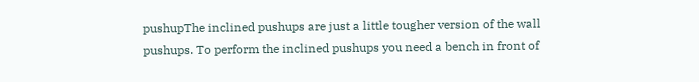pushupThe inclined pushups are just a little tougher version of the wall pushups. To perform the inclined pushups you need a bench in front of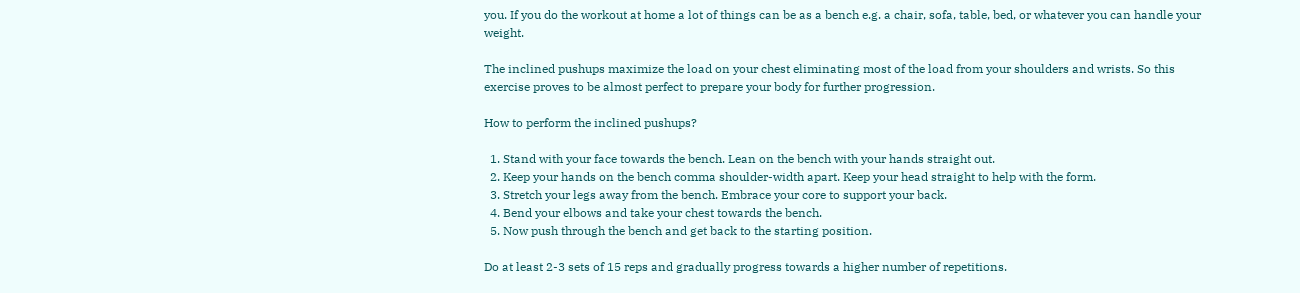you. If you do the workout at home a lot of things can be as a bench e.g. a chair, sofa, table, bed, or whatever you can handle your weight.

The inclined pushups maximize the load on your chest eliminating most of the load from your shoulders and wrists. So this exercise proves to be almost perfect to prepare your body for further progression.

How to perform the inclined pushups?

  1. Stand with your face towards the bench. Lean on the bench with your hands straight out.
  2. Keep your hands on the bench comma shoulder-width apart. Keep your head straight to help with the form.
  3. Stretch your legs away from the bench. Embrace your core to support your back.
  4. Bend your elbows and take your chest towards the bench.
  5. Now push through the bench and get back to the starting position.

Do at least 2-3 sets of 15 reps and gradually progress towards a higher number of repetitions.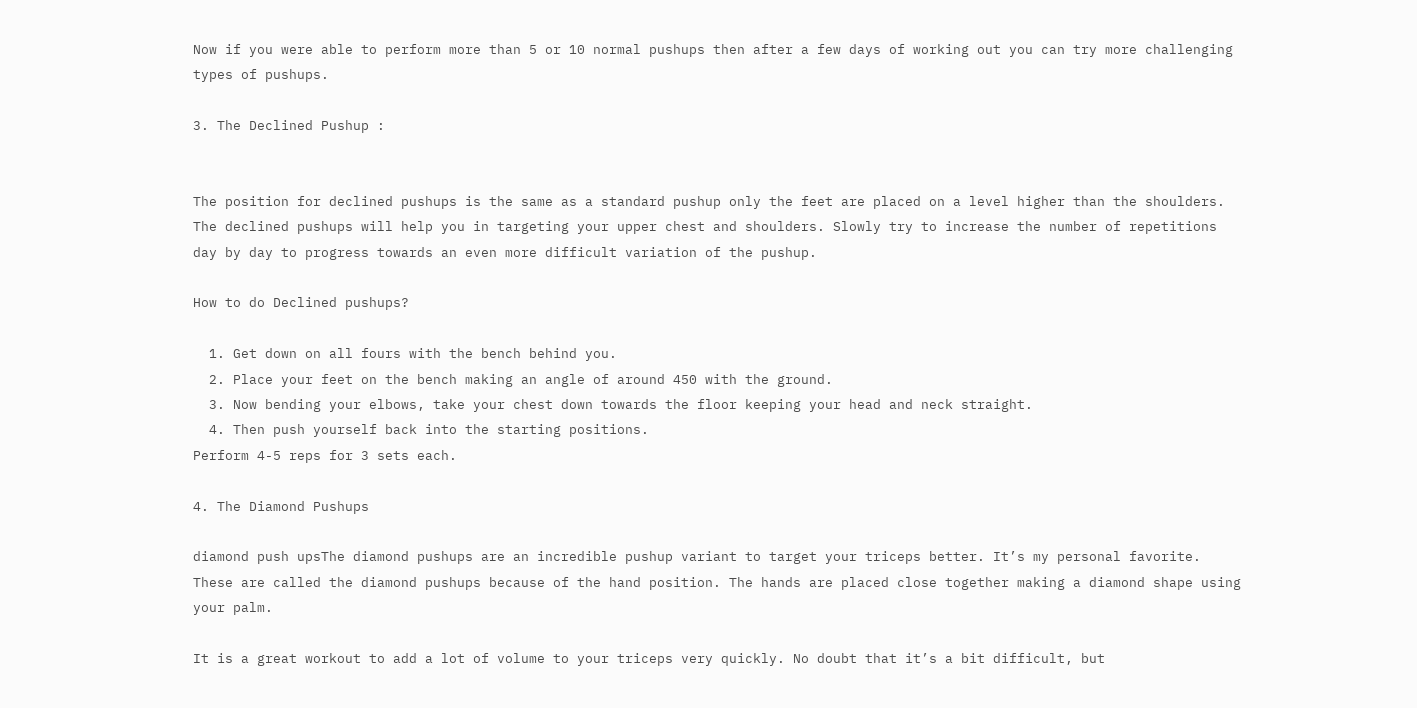Now if you were able to perform more than 5 or 10 normal pushups then after a few days of working out you can try more challenging types of pushups.

3. The Declined Pushup :


The position for declined pushups is the same as a standard pushup only the feet are placed on a level higher than the shoulders. The declined pushups will help you in targeting your upper chest and shoulders. Slowly try to increase the number of repetitions day by day to progress towards an even more difficult variation of the pushup.

How to do Declined pushups?

  1. Get down on all fours with the bench behind you.
  2. Place your feet on the bench making an angle of around 450 with the ground.
  3. Now bending your elbows, take your chest down towards the floor keeping your head and neck straight.
  4. Then push yourself back into the starting positions.
Perform 4-5 reps for 3 sets each.

4. The Diamond Pushups

diamond push upsThe diamond pushups are an incredible pushup variant to target your triceps better. It’s my personal favorite. These are called the diamond pushups because of the hand position. The hands are placed close together making a diamond shape using your palm.

It is a great workout to add a lot of volume to your triceps very quickly. No doubt that it’s a bit difficult, but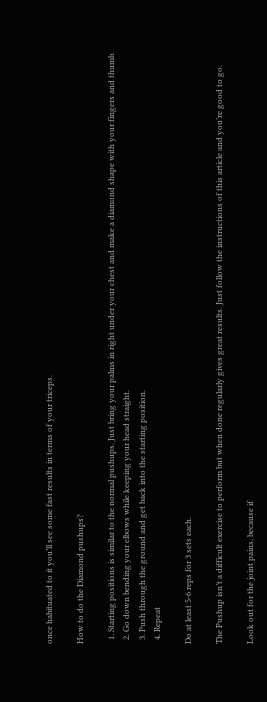once habituated to it you’ll see some fast results in terms of your triceps.

How to do the Diamond pushups?

  1. Starting positions is similar to the normal pushups. Just bring your palms in right under your chest and make a diamond shape with your fingers and thumb.
  2. Go down bending your elbows while keeping your head straight.
  3. Push through the ground and get back into the starting position.
  4. Repeat

Do at least 5-6 reps for 3 sets each.

The Pushup isn’t a difficult exercise to perform but when done regularly gives great results. Just follow the instructions of this article and you’re good to go.

Look out for the joint pains, because if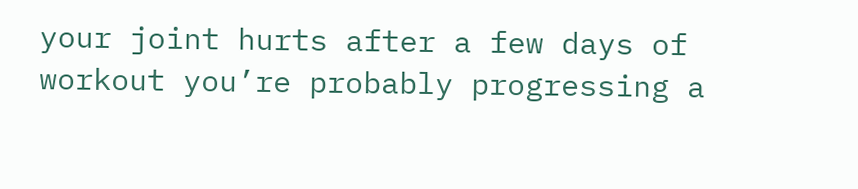your joint hurts after a few days of workout you’re probably progressing a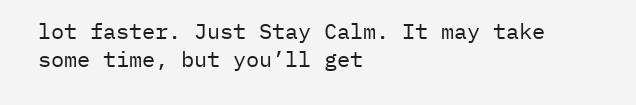lot faster. Just Stay Calm. It may take some time, but you’ll get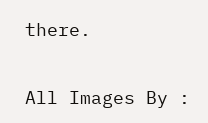there.

All Images By :